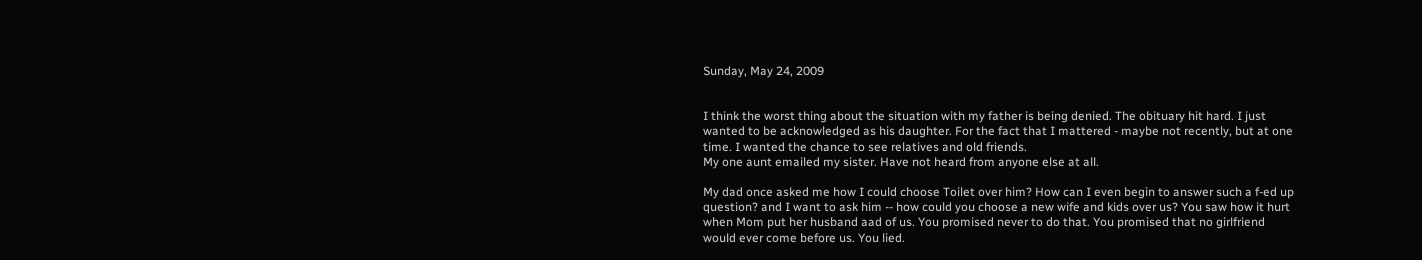Sunday, May 24, 2009


I think the worst thing about the situation with my father is being denied. The obituary hit hard. I just wanted to be acknowledged as his daughter. For the fact that I mattered - maybe not recently, but at one time. I wanted the chance to see relatives and old friends.
My one aunt emailed my sister. Have not heard from anyone else at all.

My dad once asked me how I could choose Toilet over him? How can I even begin to answer such a f-ed up question? and I want to ask him -- how could you choose a new wife and kids over us? You saw how it hurt when Mom put her husband aad of us. You promised never to do that. You promised that no girlfriend would ever come before us. You lied.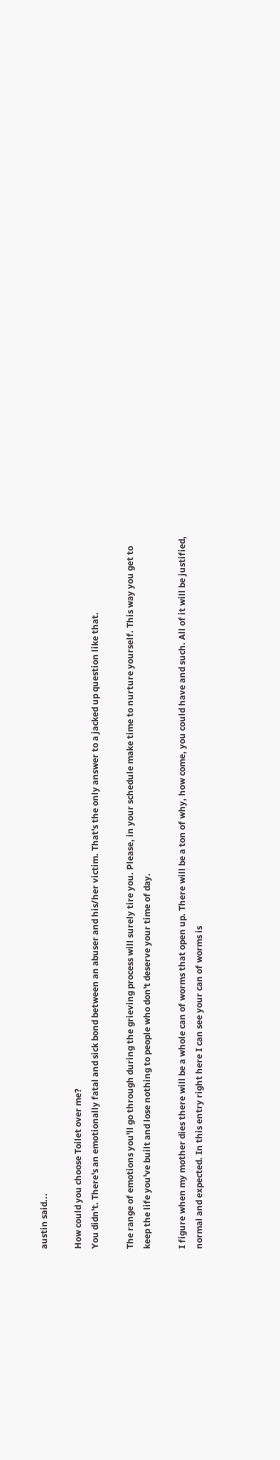austin said...

How could you choose Toilet over me?
You didn't. There's an emotionally fatal and sick bond between an abuser and his/her victim. That's the only answer to a jacked up question like that.

The range of emotions you'll go through during the grieving process will surely tire you. Please, in your schedule make time to nurture yourself. This way you get to keep the life you've built and lose nothing to people who don't deserve your time of day.

I figure when my mother dies there will be a whole can of worms that open up. There will be a ton of why, how come, you could have and such. All of it will be justified, normal and expected. In this entry right here I can see your can of worms is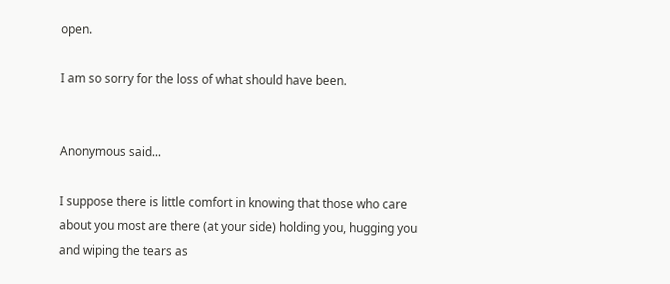open.

I am so sorry for the loss of what should have been.


Anonymous said...

I suppose there is little comfort in knowing that those who care about you most are there (at your side) holding you, hugging you and wiping the tears as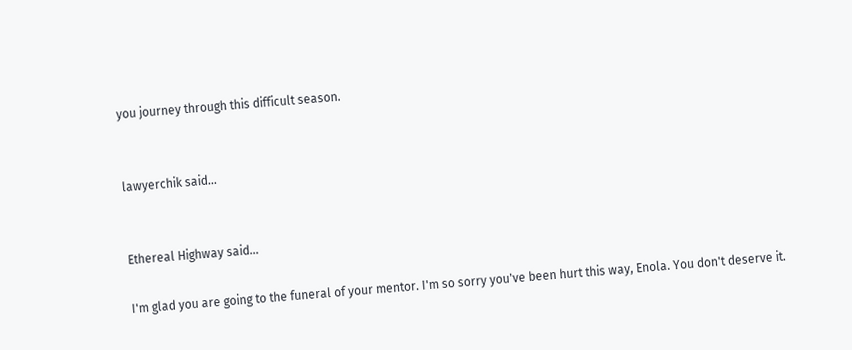you journey through this difficult season.


lawyerchik said...


Ethereal Highway said...

I'm glad you are going to the funeral of your mentor. I'm so sorry you've been hurt this way, Enola. You don't deserve it.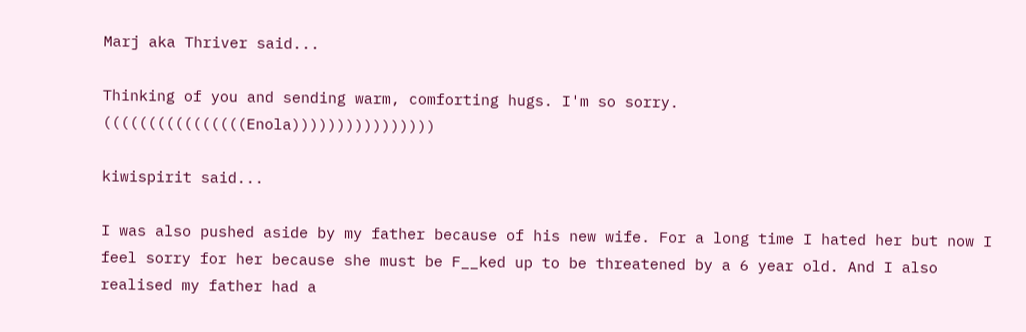Marj aka Thriver said...

Thinking of you and sending warm, comforting hugs. I'm so sorry. ((((((((((((((((Enola))))))))))))))))

kiwispirit said...

I was also pushed aside by my father because of his new wife. For a long time I hated her but now I feel sorry for her because she must be F__ked up to be threatened by a 6 year old. And I also realised my father had a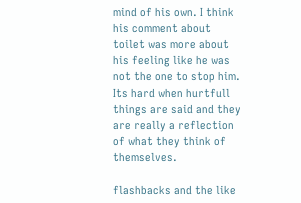mind of his own. I think his comment about toilet was more about his feeling like he was not the one to stop him. Its hard when hurtfull things are said and they are really a reflection of what they think of themselves.

flashbacks and the like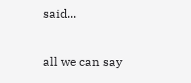said...

all we can say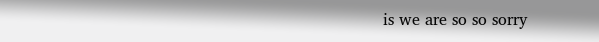is we are so so sorry